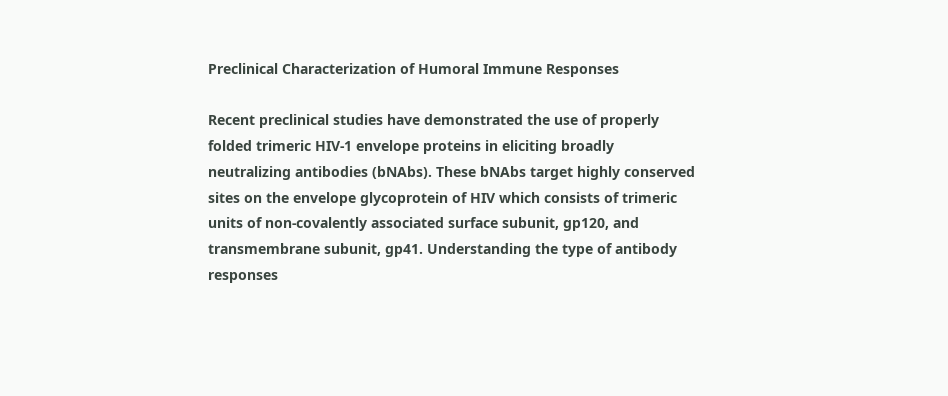Preclinical Characterization of Humoral Immune Responses

Recent preclinical studies have demonstrated the use of properly folded trimeric HIV-1 envelope proteins in eliciting broadly neutralizing antibodies (bNAbs). These bNAbs target highly conserved sites on the envelope glycoprotein of HIV which consists of trimeric units of non-covalently associated surface subunit, gp120, and transmembrane subunit, gp41. Understanding the type of antibody responses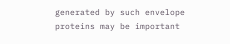generated by such envelope proteins may be important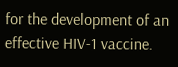for the development of an effective HIV-1 vaccine.